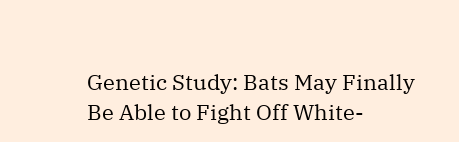Genetic Study: Bats May Finally Be Able to Fight Off White-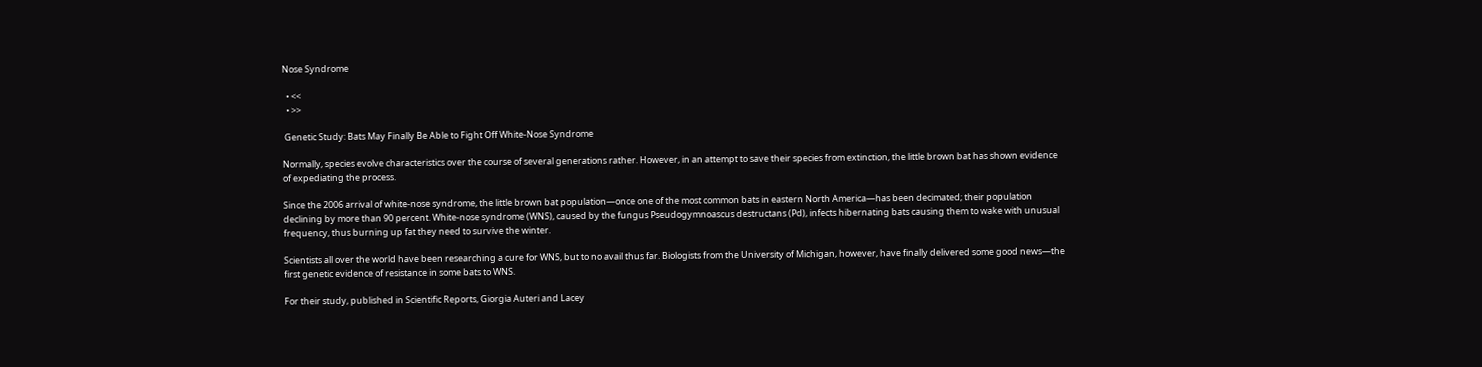Nose Syndrome

  • <<
  • >>

 Genetic Study: Bats May Finally Be Able to Fight Off White-Nose Syndrome

Normally, species evolve characteristics over the course of several generations rather. However, in an attempt to save their species from extinction, the little brown bat has shown evidence of expediating the process.

Since the 2006 arrival of white-nose syndrome, the little brown bat population—once one of the most common bats in eastern North America—has been decimated; their population declining by more than 90 percent. White-nose syndrome (WNS), caused by the fungus Pseudogymnoascus destructans (Pd), infects hibernating bats causing them to wake with unusual frequency, thus burning up fat they need to survive the winter.

Scientists all over the world have been researching a cure for WNS, but to no avail thus far. Biologists from the University of Michigan, however, have finally delivered some good news—the first genetic evidence of resistance in some bats to WNS.

For their study, published in Scientific Reports, Giorgia Auteri and Lacey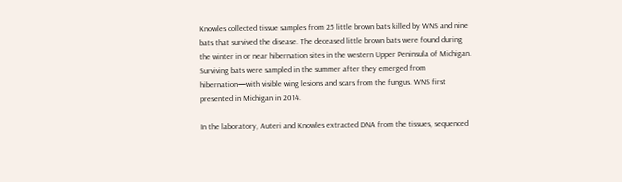Knowles collected tissue samples from 25 little brown bats killed by WNS and nine bats that survived the disease. The deceased little brown bats were found during the winter in or near hibernation sites in the western Upper Peninsula of Michigan. Surviving bats were sampled in the summer after they emerged from hibernation—with visible wing lesions and scars from the fungus. WNS first presented in Michigan in 2014.

In the laboratory, Auteri and Knowles extracted DNA from the tissues, sequenced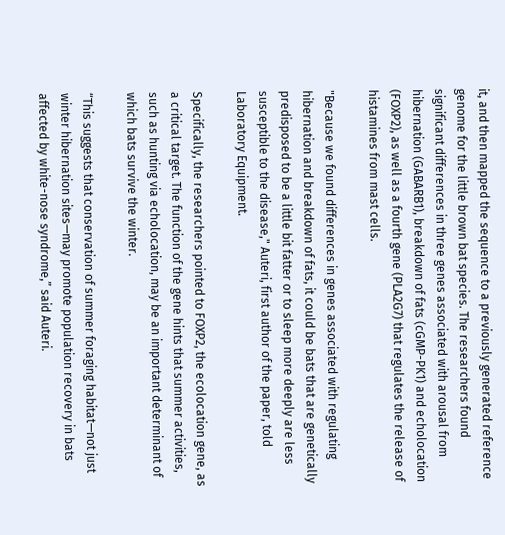it, and then mapped the sequence to a previously generated reference genome for the little brown bat species. The researchers found significant differences in three genes associated with arousal from hibernation (GABARB1), breakdown of fats (cGMP-PK1) and echolocation (FOXP2), as well as a fourth gene (PLA2G7) that regulates the release of histamines from mast cells.

"Because we found differences in genes associated with regulating hibernation and breakdown of fats, it could be bats that are genetically predisposed to be a little bit fatter or to sleep more deeply are less susceptible to the disease," Auteri, first author of the paper, told Laboratory Equipment.

Specifically, the researchers pointed to FOXP2, the ecolocation gene, as a critical target. The function of the gene hints that summer activities, such as hunting via echolocation, may be an important determinant of which bats survive the winter.

“This suggests that conservation of summer foraging habitat—not just winter hibernation sites—may promote population recovery in bats affected by white-nose syndrome,” said Auteri.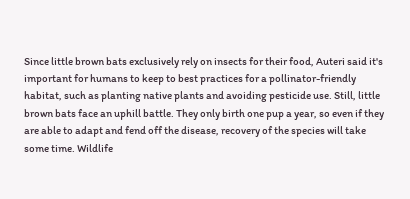Since little brown bats exclusively rely on insects for their food, Auteri said it's important for humans to keep to best practices for a pollinator-friendly habitat, such as planting native plants and avoiding pesticide use. Still, little brown bats face an uphill battle. They only birth one pup a year, so even if they are able to adapt and fend off the disease, recovery of the species will take some time. Wildlife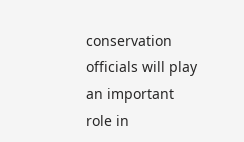conservation officials will play an important role in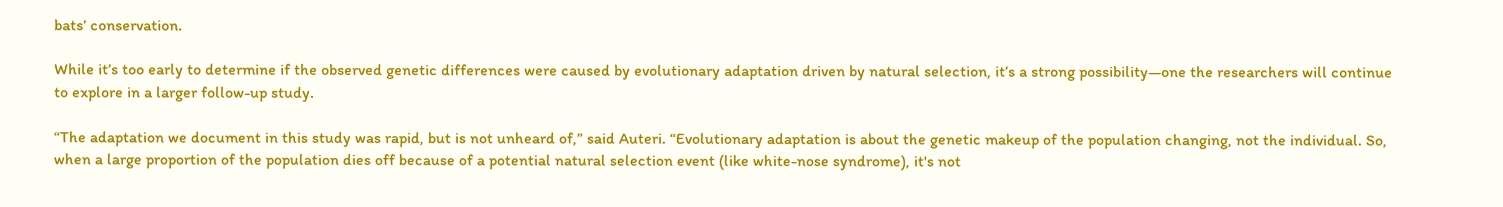bats’ conservation.

While it’s too early to determine if the observed genetic differences were caused by evolutionary adaptation driven by natural selection, it’s a strong possibility—one the researchers will continue to explore in a larger follow-up study.

“The adaptation we document in this study was rapid, but is not unheard of,” said Auteri. “Evolutionary adaptation is about the genetic makeup of the population changing, not the individual. So, when a large proportion of the population dies off because of a potential natural selection event (like white-nose syndrome), it's not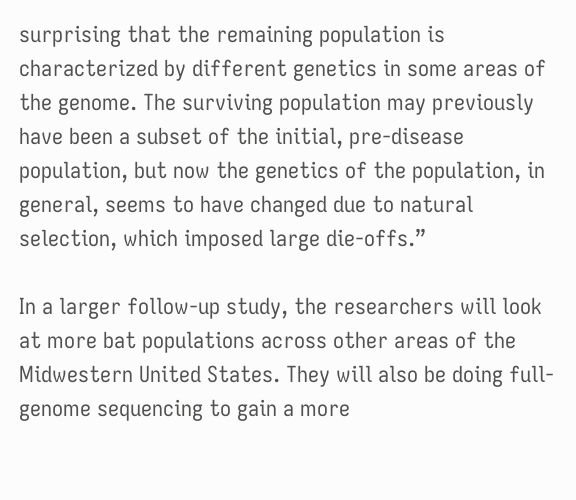surprising that the remaining population is characterized by different genetics in some areas of the genome. The surviving population may previously have been a subset of the initial, pre-disease population, but now the genetics of the population, in general, seems to have changed due to natural selection, which imposed large die-offs.”

In a larger follow-up study, the researchers will look at more bat populations across other areas of the Midwestern United States. They will also be doing full-genome sequencing to gain a more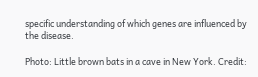specific understanding of which genes are influenced by the disease.

Photo: Little brown bats in a cave in New York. Credit: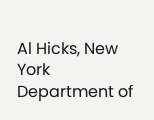Al Hicks, New York Department of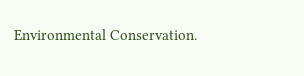Environmental Conservation.